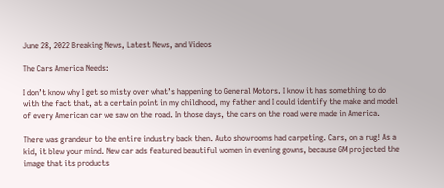June 28, 2022 Breaking News, Latest News, and Videos

The Cars America Needs:

I don’t know why I get so misty over what’s happening to General Motors. I know it has something to do with the fact that, at a certain point in my childhood, my father and I could identify the make and model of every American car we saw on the road. In those days, the cars on the road were made in America.

There was grandeur to the entire industry back then. Auto showrooms had carpeting. Cars, on a rug! As a kid, it blew your mind. New car ads featured beautiful women in evening gowns, because GM projected the image that its products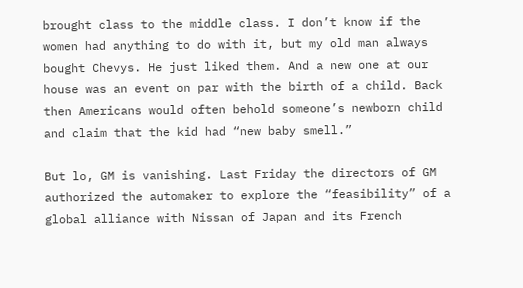brought class to the middle class. I don’t know if the women had anything to do with it, but my old man always bought Chevys. He just liked them. And a new one at our house was an event on par with the birth of a child. Back then Americans would often behold someone’s newborn child and claim that the kid had “new baby smell.”

But lo, GM is vanishing. Last Friday the directors of GM authorized the automaker to explore the “feasibility” of a global alliance with Nissan of Japan and its French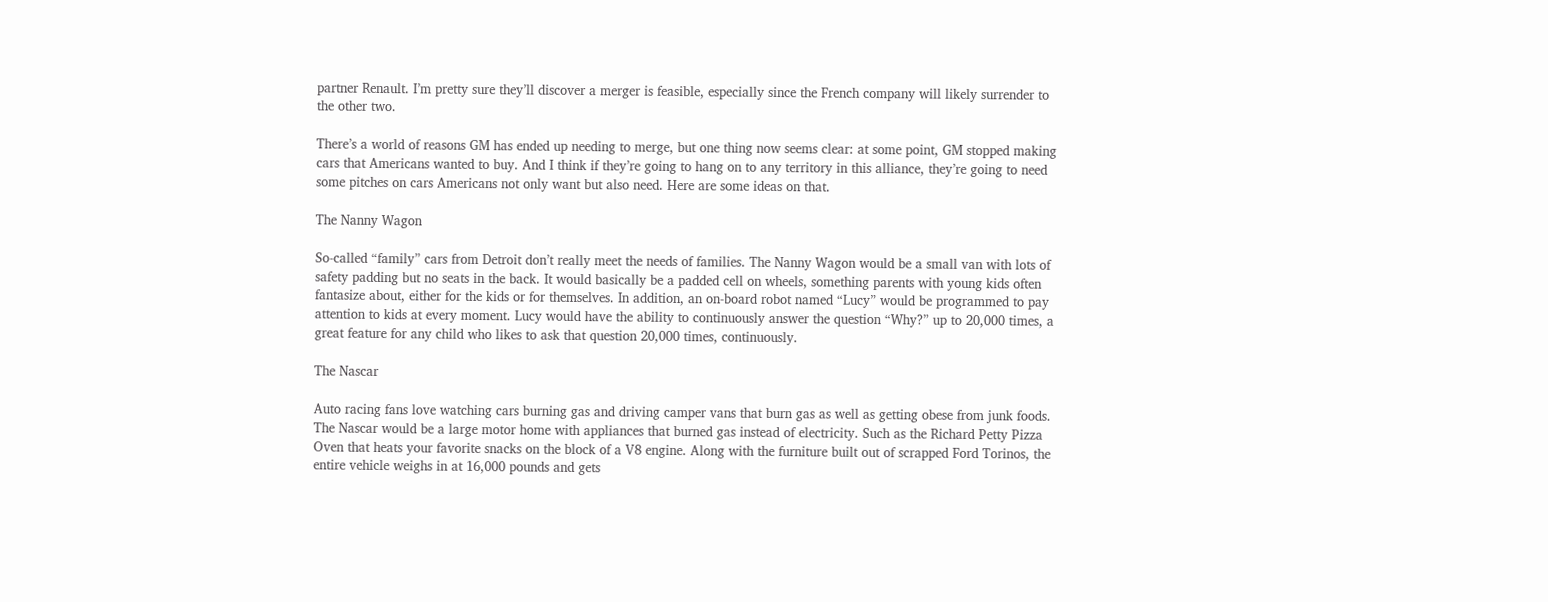partner Renault. I’m pretty sure they’ll discover a merger is feasible, especially since the French company will likely surrender to the other two.

There’s a world of reasons GM has ended up needing to merge, but one thing now seems clear: at some point, GM stopped making cars that Americans wanted to buy. And I think if they’re going to hang on to any territory in this alliance, they’re going to need some pitches on cars Americans not only want but also need. Here are some ideas on that.

The Nanny Wagon

So-called “family” cars from Detroit don’t really meet the needs of families. The Nanny Wagon would be a small van with lots of safety padding but no seats in the back. It would basically be a padded cell on wheels, something parents with young kids often fantasize about, either for the kids or for themselves. In addition, an on-board robot named “Lucy” would be programmed to pay attention to kids at every moment. Lucy would have the ability to continuously answer the question “Why?” up to 20,000 times, a great feature for any child who likes to ask that question 20,000 times, continuously.

The Nascar

Auto racing fans love watching cars burning gas and driving camper vans that burn gas as well as getting obese from junk foods. The Nascar would be a large motor home with appliances that burned gas instead of electricity. Such as the Richard Petty Pizza Oven that heats your favorite snacks on the block of a V8 engine. Along with the furniture built out of scrapped Ford Torinos, the entire vehicle weighs in at 16,000 pounds and gets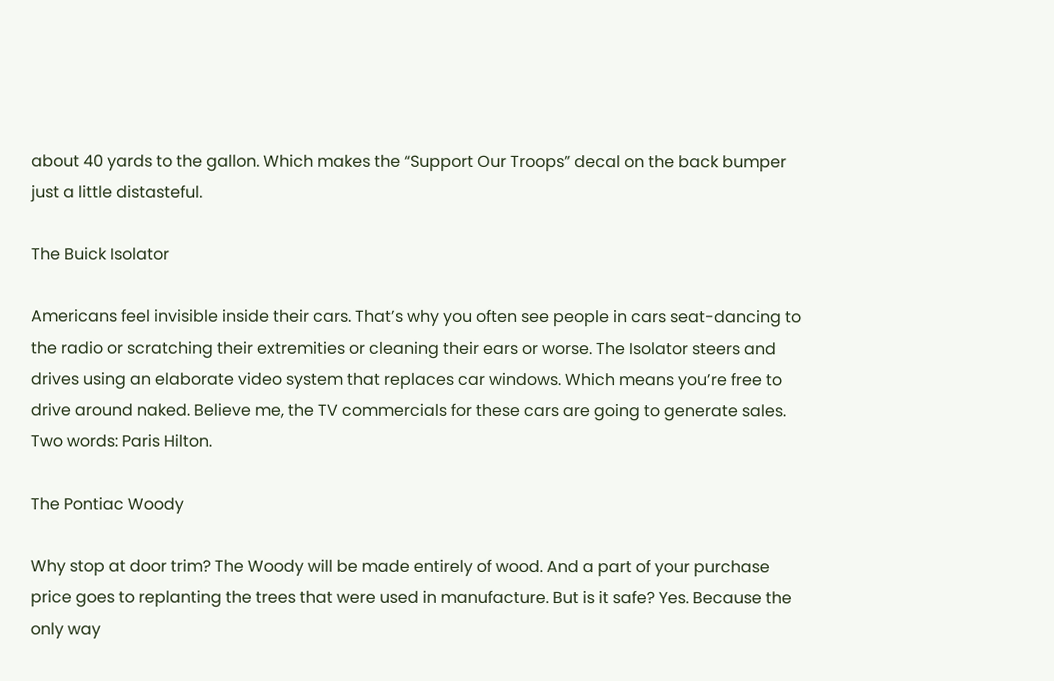about 40 yards to the gallon. Which makes the “Support Our Troops” decal on the back bumper just a little distasteful.

The Buick Isolator

Americans feel invisible inside their cars. That’s why you often see people in cars seat-dancing to the radio or scratching their extremities or cleaning their ears or worse. The Isolator steers and drives using an elaborate video system that replaces car windows. Which means you’re free to drive around naked. Believe me, the TV commercials for these cars are going to generate sales. Two words: Paris Hilton.

The Pontiac Woody

Why stop at door trim? The Woody will be made entirely of wood. And a part of your purchase price goes to replanting the trees that were used in manufacture. But is it safe? Yes. Because the only way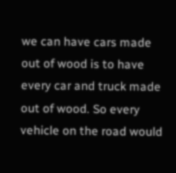we can have cars made out of wood is to have every car and truck made out of wood. So every vehicle on the road would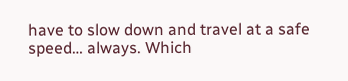have to slow down and travel at a safe speed… always. Which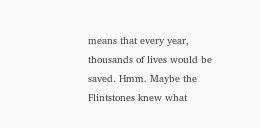means that every year, thousands of lives would be saved. Hmm. Maybe the Flintstones knew what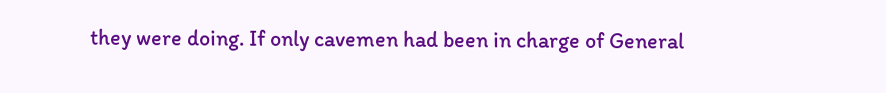they were doing. If only cavemen had been in charge of General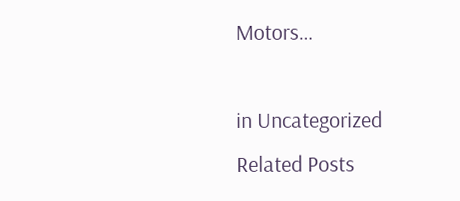Motors…

in Uncategorized
Related Posts